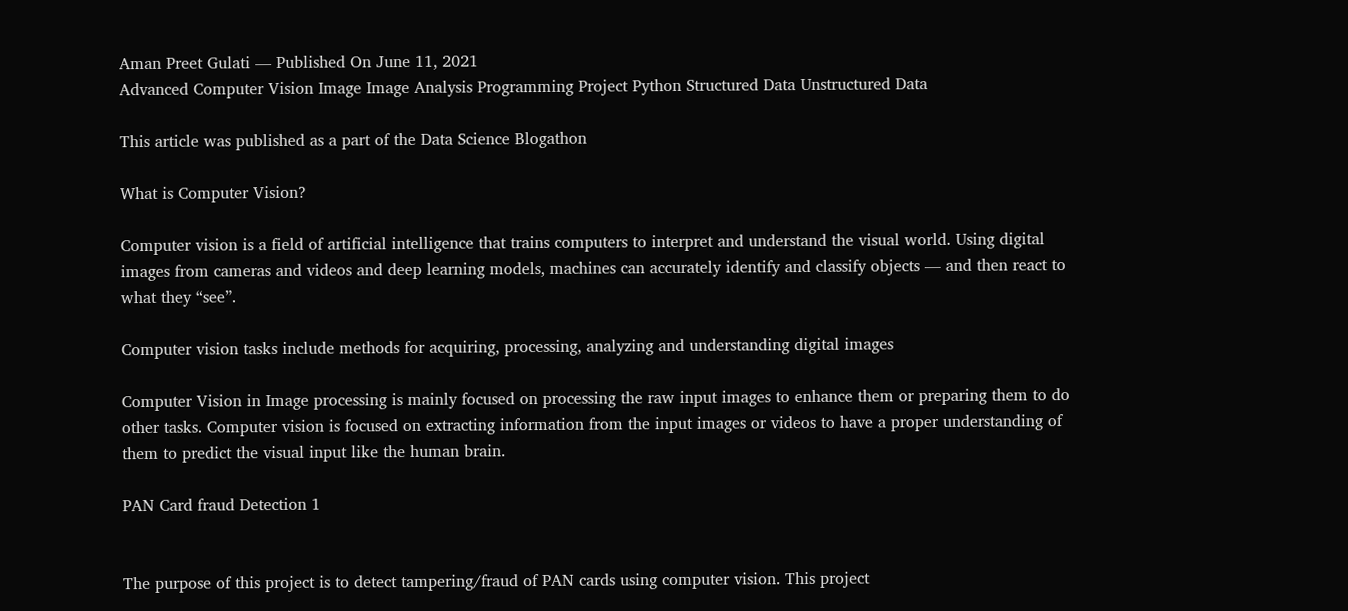Aman Preet Gulati — Published On June 11, 2021
Advanced Computer Vision Image Image Analysis Programming Project Python Structured Data Unstructured Data

This article was published as a part of the Data Science Blogathon

What is Computer Vision?

Computer vision is a field of artificial intelligence that trains computers to interpret and understand the visual world. Using digital images from cameras and videos and deep learning models, machines can accurately identify and classify objects — and then react to what they “see”.

Computer vision tasks include methods for acquiring, processing, analyzing and understanding digital images

Computer Vision in Image processing is mainly focused on processing the raw input images to enhance them or preparing them to do other tasks. Computer vision is focused on extracting information from the input images or videos to have a proper understanding of them to predict the visual input like the human brain.

PAN Card fraud Detection 1


The purpose of this project is to detect tampering/fraud of PAN cards using computer vision. This project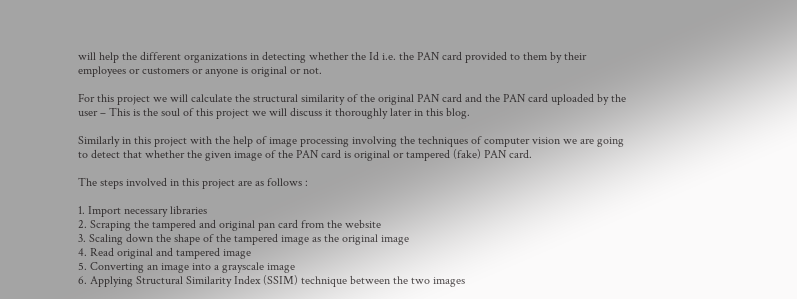will help the different organizations in detecting whether the Id i.e. the PAN card provided to them by their employees or customers or anyone is original or not.

For this project we will calculate the structural similarity of the original PAN card and the PAN card uploaded by the user – This is the soul of this project we will discuss it thoroughly later in this blog.

Similarly in this project with the help of image processing involving the techniques of computer vision we are going to detect that whether the given image of the PAN card is original or tampered (fake) PAN card.

The steps involved in this project are as follows :

1. Import necessary libraries
2. Scraping the tampered and original pan card from the website
3. Scaling down the shape of the tampered image as the original image
4. Read original and tampered image
5. Converting an image into a grayscale image
6. Applying Structural Similarity Index (SSIM) technique between the two images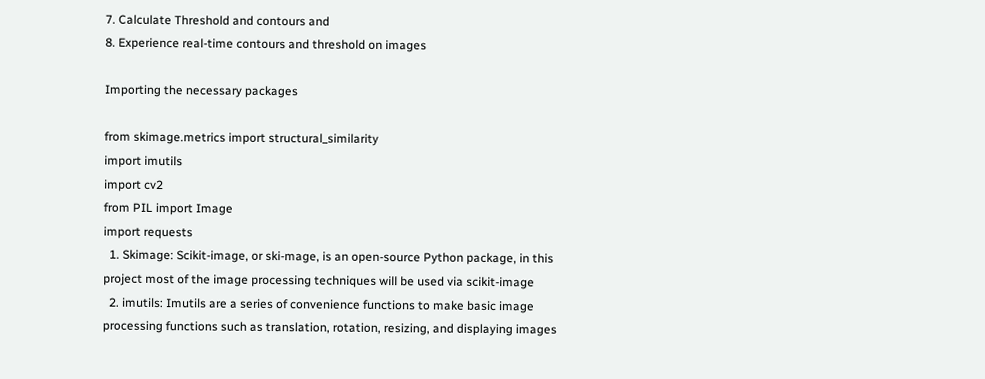7. Calculate Threshold and contours and
8. Experience real-time contours and threshold on images

Importing the necessary packages

from skimage.metrics import structural_similarity
import imutils
import cv2
from PIL import Image
import requests
  1. Skimage: Scikit-image, or ski-mage, is an open-source Python package, in this project most of the image processing techniques will be used via scikit-image
  2. imutils: Imutils are a series of convenience functions to make basic image processing functions such as translation, rotation, resizing, and displaying images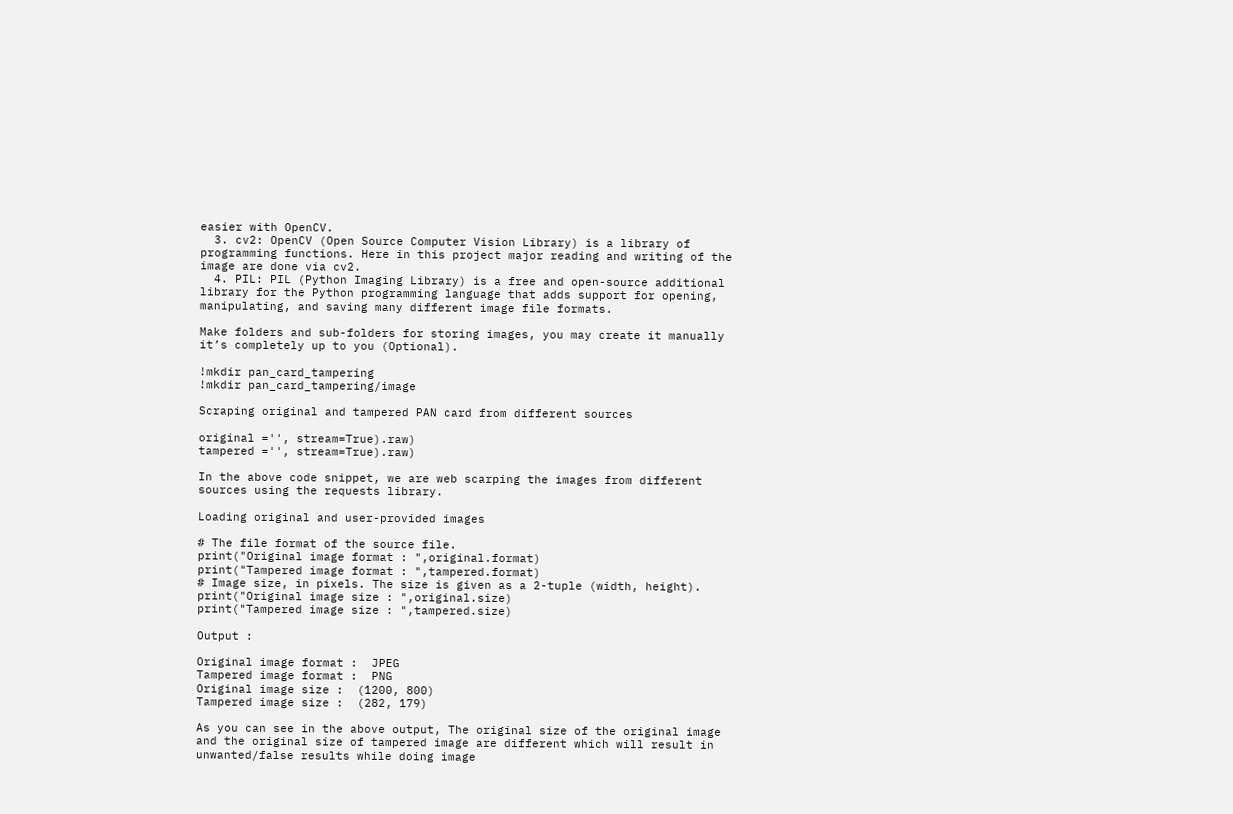easier with OpenCV.
  3. cv2: OpenCV (Open Source Computer Vision Library) is a library of programming functions. Here in this project major reading and writing of the image are done via cv2.
  4. PIL: PIL (Python Imaging Library) is a free and open-source additional library for the Python programming language that adds support for opening, manipulating, and saving many different image file formats.

Make folders and sub-folders for storing images, you may create it manually it’s completely up to you (Optional).

!mkdir pan_card_tampering
!mkdir pan_card_tampering/image

Scraping original and tampered PAN card from different sources

original ='', stream=True).raw)
tampered ='', stream=True).raw)

In the above code snippet, we are web scarping the images from different sources using the requests library.

Loading original and user-provided images

# The file format of the source file.
print("Original image format : ",original.format)
print("Tampered image format : ",tampered.format)
# Image size, in pixels. The size is given as a 2-tuple (width, height).
print("Original image size : ",original.size)
print("Tampered image size : ",tampered.size)

Output :

Original image format :  JPEG
Tampered image format :  PNG
Original image size :  (1200, 800)
Tampered image size :  (282, 179)

As you can see in the above output, The original size of the original image and the original size of tampered image are different which will result in unwanted/false results while doing image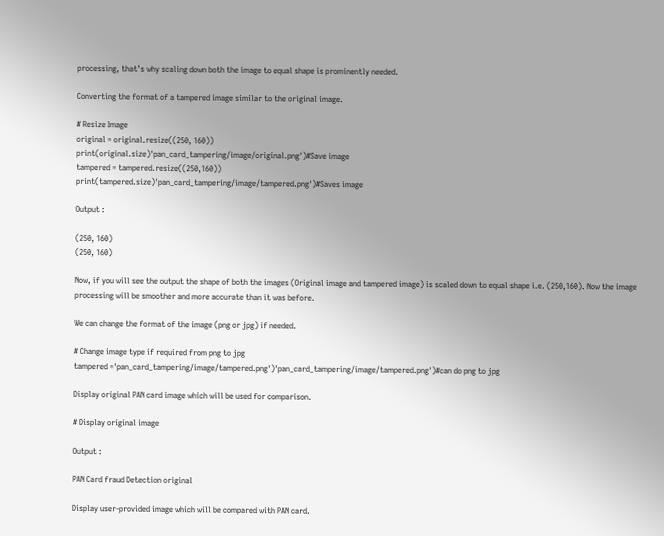processing, that’s why scaling down both the image to equal shape is prominently needed.

Converting the format of a tampered image similar to the original image.

# Resize Image
original = original.resize((250, 160))
print(original.size)'pan_card_tampering/image/original.png')#Save image
tampered = tampered.resize((250,160))
print(tampered.size)'pan_card_tampering/image/tampered.png')#Saves image

Output :

(250, 160)
(250, 160)

Now, if you will see the output the shape of both the images (Original image and tampered image) is scaled down to equal shape i.e. (250,160). Now the image processing will be smoother and more accurate than it was before.

We can change the format of the image (png or jpg) if needed.

# Change image type if required from png to jpg
tampered ='pan_card_tampering/image/tampered.png')'pan_card_tampering/image/tampered.png')#can do png to jpg

Display original PAN card image which will be used for comparison.

# Display original image

Output :

PAN Card fraud Detection original

Display user-provided image which will be compared with PAN card.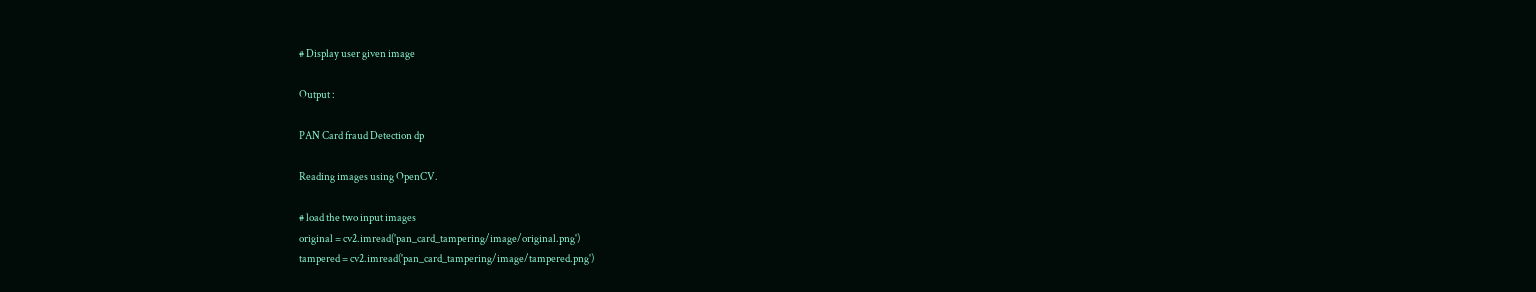# Display user given image

Output :

PAN Card fraud Detection dp

Reading images using OpenCV.

# load the two input images
original = cv2.imread('pan_card_tampering/image/original.png')
tampered = cv2.imread('pan_card_tampering/image/tampered.png')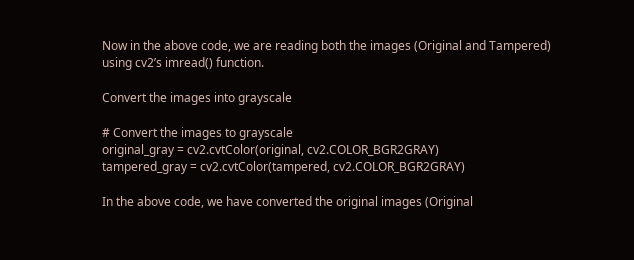Now in the above code, we are reading both the images (Original and Tampered) using cv2’s imread() function.

Convert the images into grayscale

# Convert the images to grayscale
original_gray = cv2.cvtColor(original, cv2.COLOR_BGR2GRAY)
tampered_gray = cv2.cvtColor(tampered, cv2.COLOR_BGR2GRAY)

In the above code, we have converted the original images (Original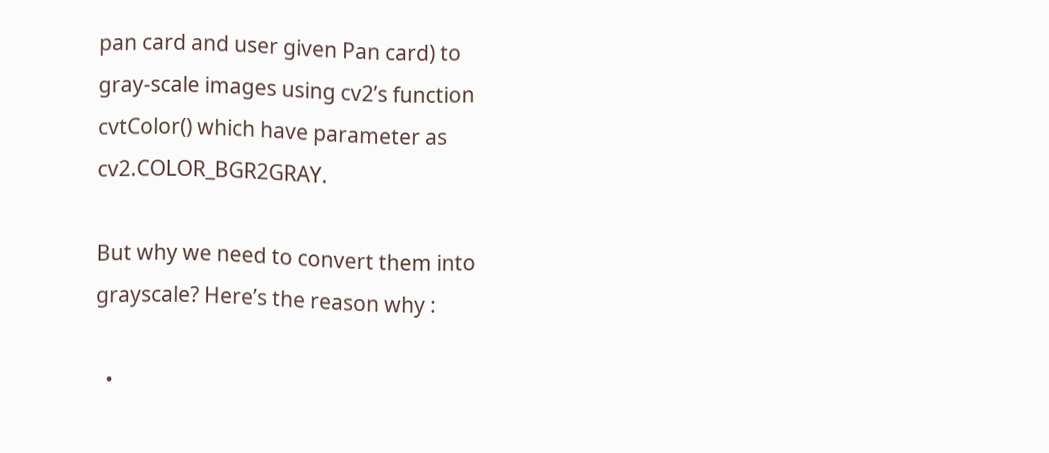pan card and user given Pan card) to gray-scale images using cv2’s function cvtColor() which have parameter as cv2.COLOR_BGR2GRAY.

But why we need to convert them into grayscale? Here’s the reason why :

  •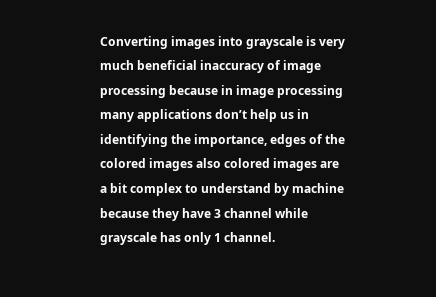Converting images into grayscale is very much beneficial inaccuracy of image processing because in image processing many applications don’t help us in identifying the importance, edges of the colored images also colored images are a bit complex to understand by machine because they have 3 channel while grayscale has only 1 channel.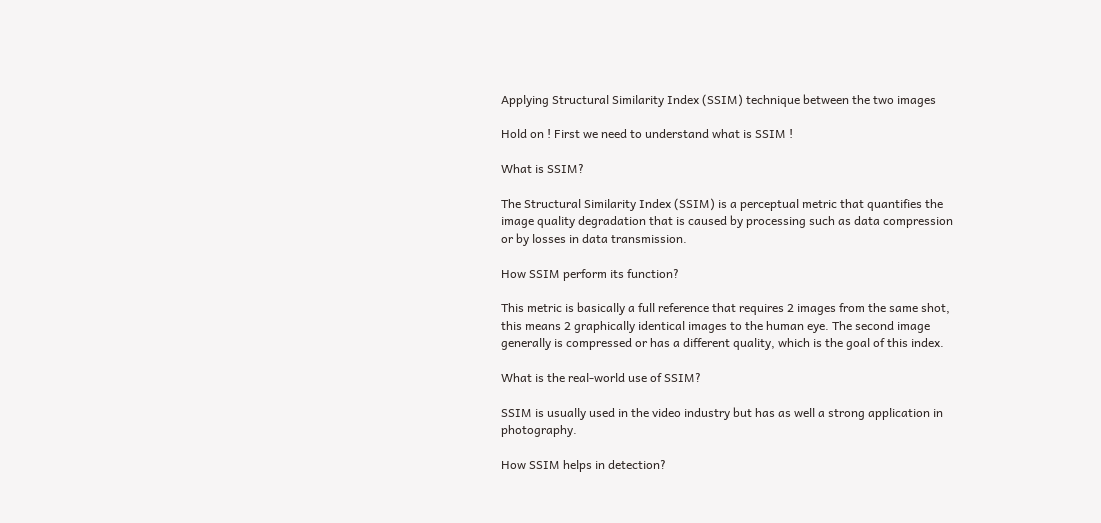Applying Structural Similarity Index (SSIM) technique between the two images

Hold on ! First we need to understand what is SSIM !

What is SSIM?

The Structural Similarity Index (SSIM) is a perceptual metric that quantifies the image quality degradation that is caused by processing such as data compression or by losses in data transmission.

How SSIM perform its function?

This metric is basically a full reference that requires 2 images from the same shot, this means 2 graphically identical images to the human eye. The second image generally is compressed or has a different quality, which is the goal of this index.

What is the real-world use of SSIM?

SSIM is usually used in the video industry but has as well a strong application in photography.

How SSIM helps in detection?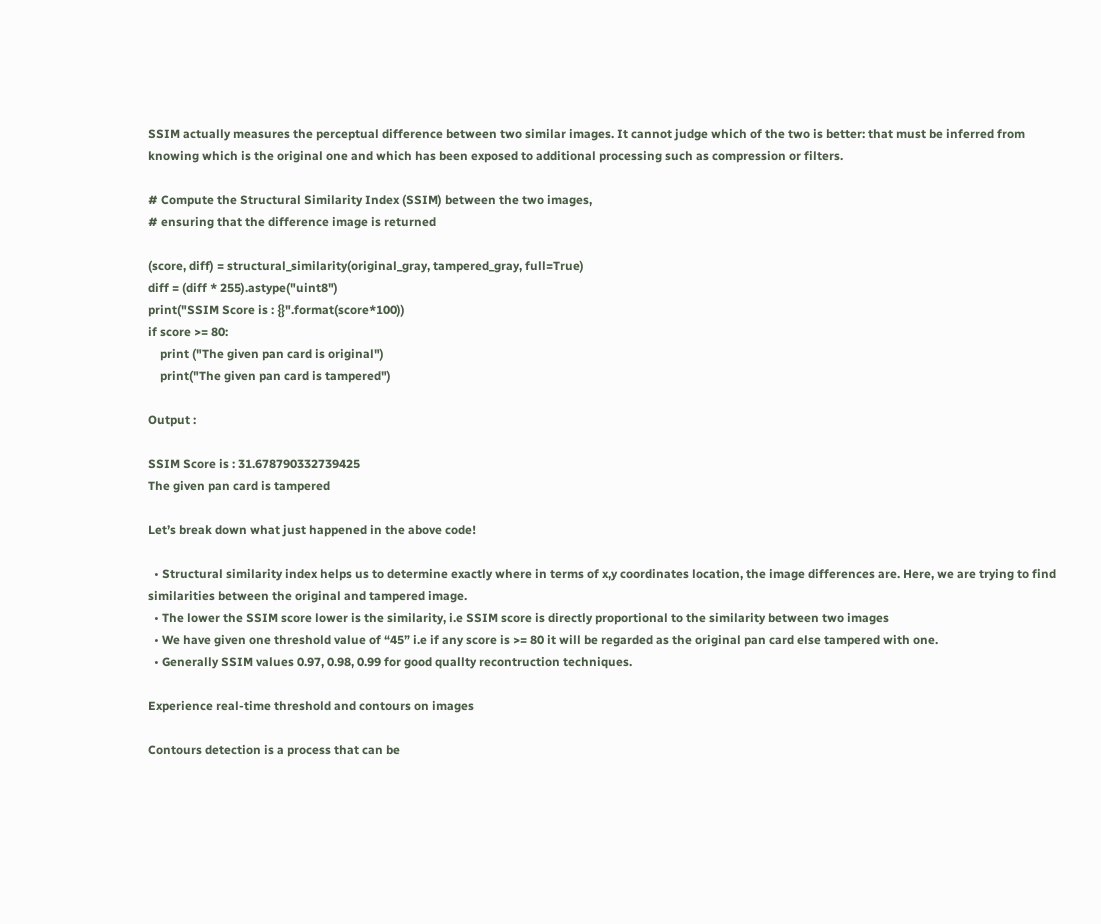SSIM actually measures the perceptual difference between two similar images. It cannot judge which of the two is better: that must be inferred from knowing which is the original one and which has been exposed to additional processing such as compression or filters.

# Compute the Structural Similarity Index (SSIM) between the two images,
# ensuring that the difference image is returned

(score, diff) = structural_similarity(original_gray, tampered_gray, full=True)
diff = (diff * 255).astype("uint8")
print("SSIM Score is : {}".format(score*100))
if score >= 80:
    print ("The given pan card is original")
    print("The given pan card is tampered")

Output :

SSIM Score is : 31.678790332739425
The given pan card is tampered

Let’s break down what just happened in the above code!

  • Structural similarity index helps us to determine exactly where in terms of x,y coordinates location, the image differences are. Here, we are trying to find similarities between the original and tampered image.
  • The lower the SSIM score lower is the similarity, i.e SSIM score is directly proportional to the similarity between two images
  • We have given one threshold value of “45” i.e if any score is >= 80 it will be regarded as the original pan card else tampered with one.
  • Generally SSIM values 0.97, 0.98, 0.99 for good quallty recontruction techniques.

Experience real-time threshold and contours on images

Contours detection is a process that can be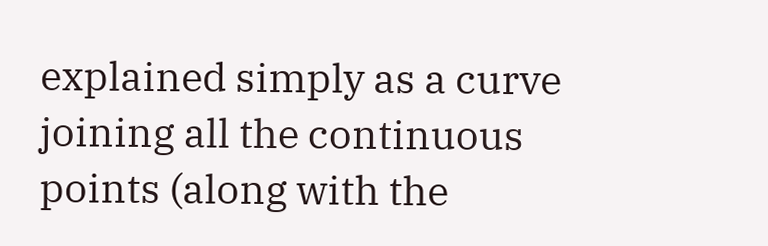explained simply as a curve joining all the continuous points (along with the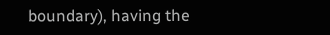boundary), having the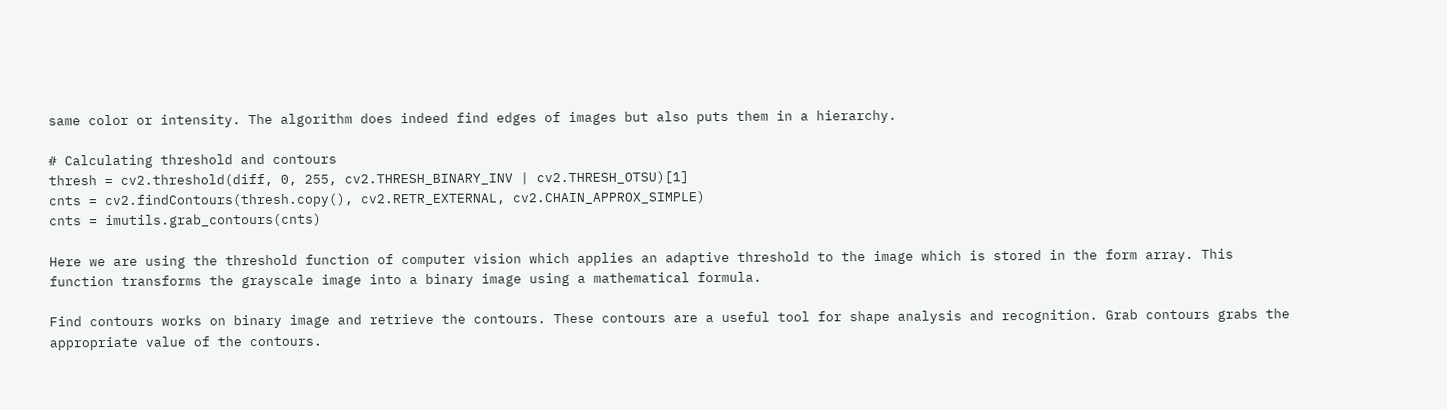same color or intensity. The algorithm does indeed find edges of images but also puts them in a hierarchy.

# Calculating threshold and contours
thresh = cv2.threshold(diff, 0, 255, cv2.THRESH_BINARY_INV | cv2.THRESH_OTSU)[1]
cnts = cv2.findContours(thresh.copy(), cv2.RETR_EXTERNAL, cv2.CHAIN_APPROX_SIMPLE)
cnts = imutils.grab_contours(cnts)

Here we are using the threshold function of computer vision which applies an adaptive threshold to the image which is stored in the form array. This function transforms the grayscale image into a binary image using a mathematical formula.

Find contours works on binary image and retrieve the contours. These contours are a useful tool for shape analysis and recognition. Grab contours grabs the appropriate value of the contours.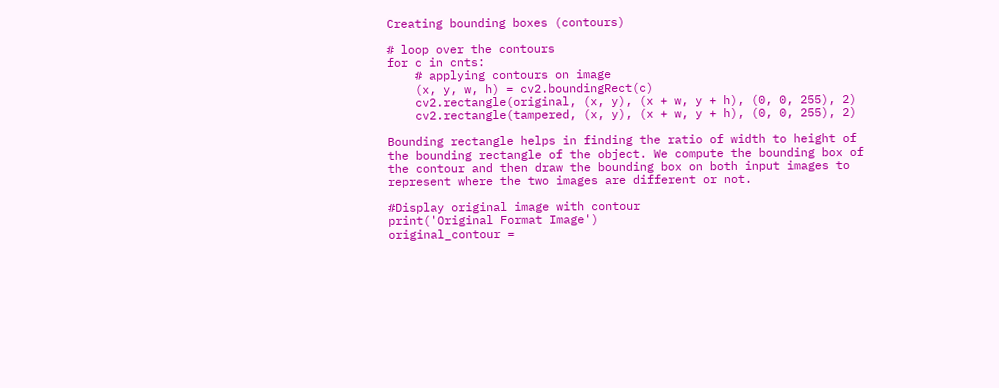Creating bounding boxes (contours)

# loop over the contours
for c in cnts:
    # applying contours on image
    (x, y, w, h) = cv2.boundingRect(c)
    cv2.rectangle(original, (x, y), (x + w, y + h), (0, 0, 255), 2)
    cv2.rectangle(tampered, (x, y), (x + w, y + h), (0, 0, 255), 2)

Bounding rectangle helps in finding the ratio of width to height of the bounding rectangle of the object. We compute the bounding box of the contour and then draw the bounding box on both input images to represent where the two images are different or not.

#Display original image with contour
print('Original Format Image')
original_contour =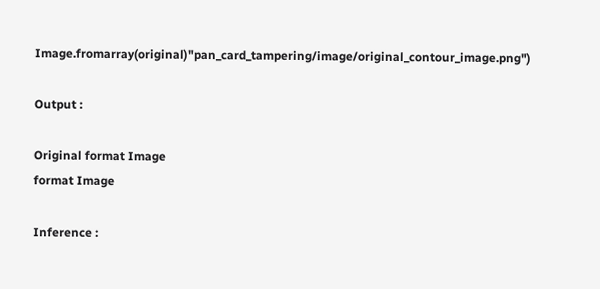Image.fromarray(original)"pan_card_tampering/image/original_contour_image.png")

Output :

Original format Image
format Image

Inference :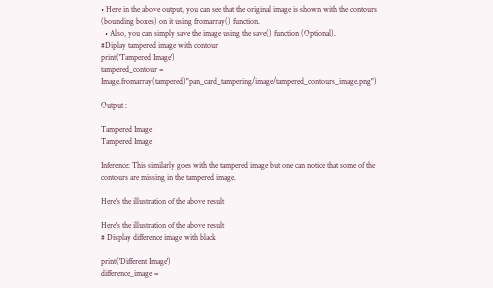• Here in the above output, you can see that the original image is shown with the contours (bounding boxes) on it using fromarray() function.
  • Also, you can simply save the image using the save() function (Optional).
#Diplay tampered image with contour
print('Tampered Image')
tampered_contour = Image.fromarray(tampered)"pan_card_tampering/image/tampered_contours_image.png")

Output :

Tampered Image
Tampered Image

Inference: This similarly goes with the tampered image but one can notice that some of the contours are missing in the tampered image.

Here’s the illustration of the above result

Here's the illustration of the above result
# Display difference image with black

print('Different Image')
difference_image =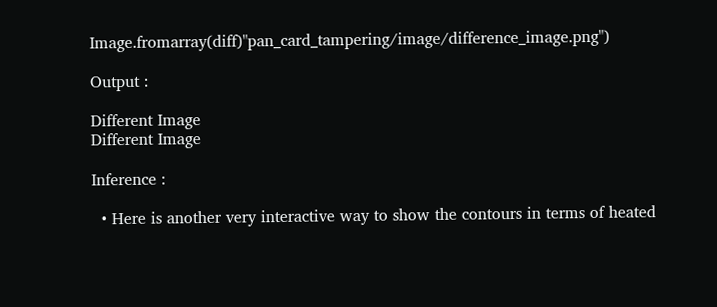Image.fromarray(diff)"pan_card_tampering/image/difference_image.png")

Output :

Different Image
Different Image

Inference :

  • Here is another very interactive way to show the contours in terms of heated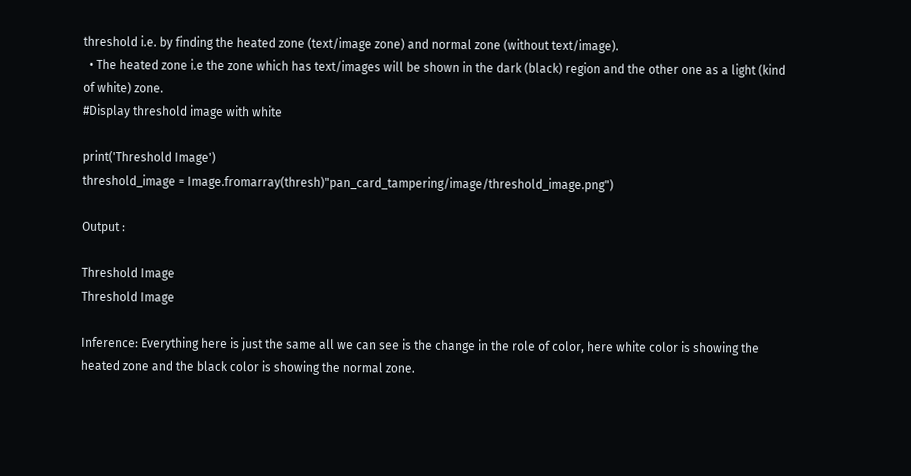threshold i.e. by finding the heated zone (text/image zone) and normal zone (without text/image).
  • The heated zone i.e the zone which has text/images will be shown in the dark (black) region and the other one as a light (kind of white) zone.
#Display threshold image with white

print('Threshold Image')
threshold_image = Image.fromarray(thresh)"pan_card_tampering/image/threshold_image.png")

Output :

Threshold Image
Threshold Image

Inference: Everything here is just the same all we can see is the change in the role of color, here white color is showing the heated zone and the black color is showing the normal zone.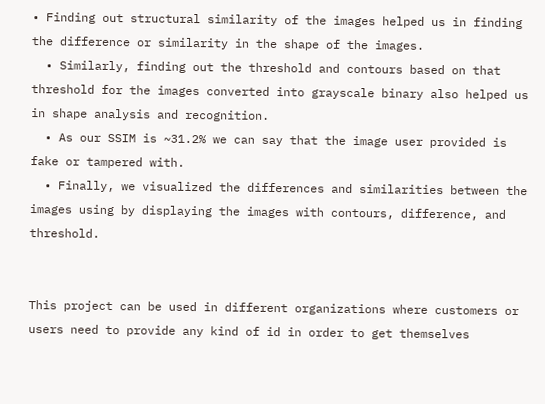• Finding out structural similarity of the images helped us in finding the difference or similarity in the shape of the images.
  • Similarly, finding out the threshold and contours based on that threshold for the images converted into grayscale binary also helped us in shape analysis and recognition.
  • As our SSIM is ~31.2% we can say that the image user provided is fake or tampered with.
  • Finally, we visualized the differences and similarities between the images using by displaying the images with contours, difference, and threshold.


This project can be used in different organizations where customers or users need to provide any kind of id in order to get themselves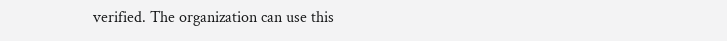verified. The organization can use this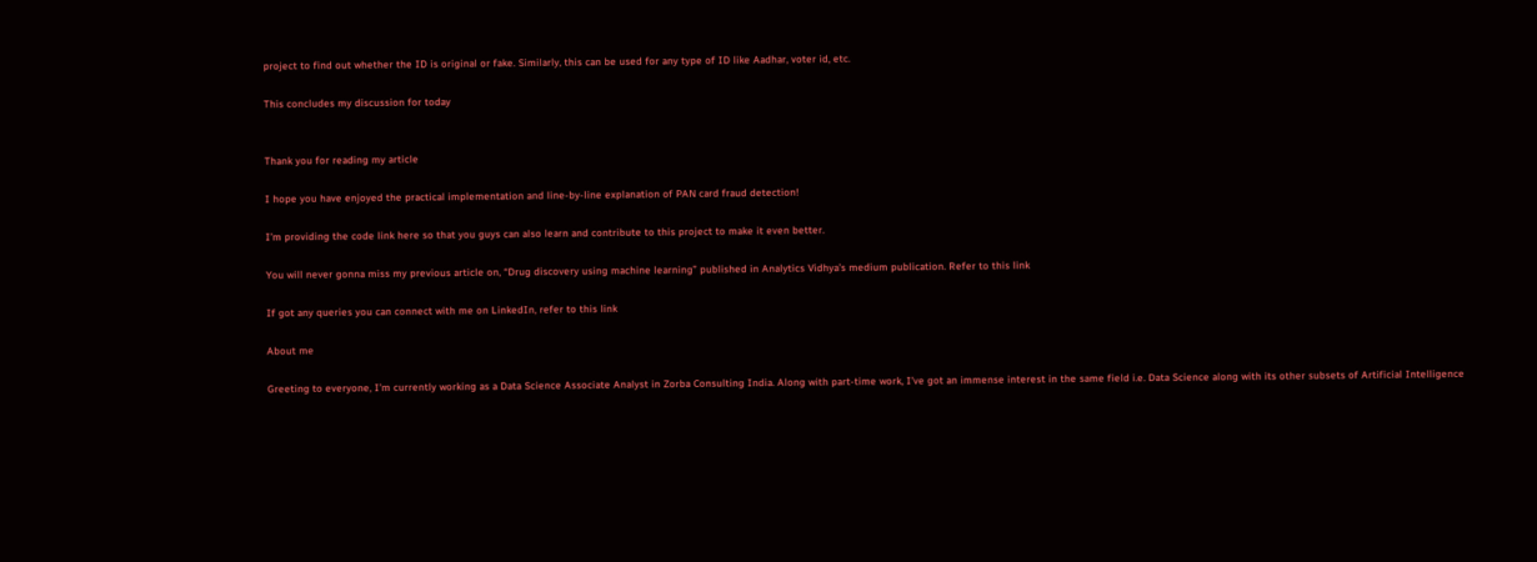project to find out whether the ID is original or fake. Similarly, this can be used for any type of ID like Aadhar, voter id, etc.

This concludes my discussion for today


Thank you for reading my article

I hope you have enjoyed the practical implementation and line-by-line explanation of PAN card fraud detection!

I’m providing the code link here so that you guys can also learn and contribute to this project to make it even better.

You will never gonna miss my previous article on, “Drug discovery using machine learning” published in Analytics Vidhya’s medium publication. Refer to this link

If got any queries you can connect with me on LinkedIn, refer to this link

About me

Greeting to everyone, I’m currently working as a Data Science Associate Analyst in Zorba Consulting India. Along with part-time work, I’ve got an immense interest in the same field i.e. Data Science along with its other subsets of Artificial Intelligence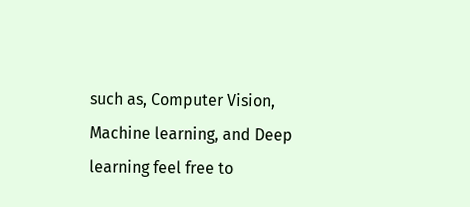such as, Computer Vision, Machine learning, and Deep learning feel free to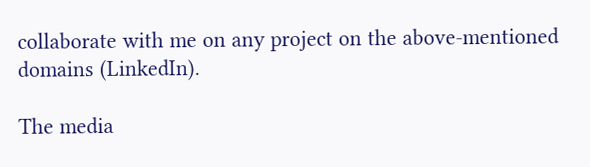collaborate with me on any project on the above-mentioned domains (LinkedIn).

The media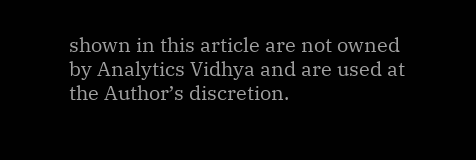shown in this article are not owned by Analytics Vidhya and are used at the Author’s discretion.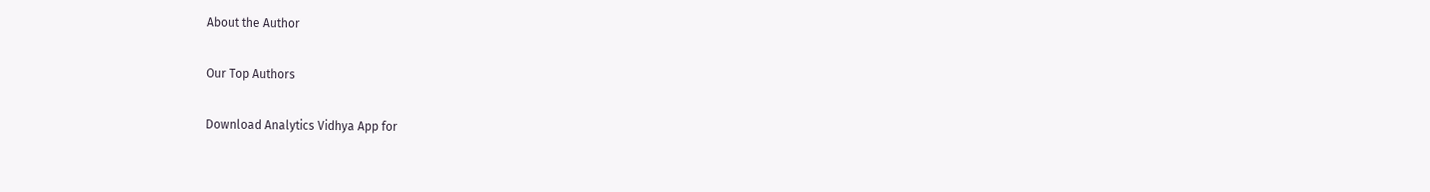About the Author

Our Top Authors

Download Analytics Vidhya App for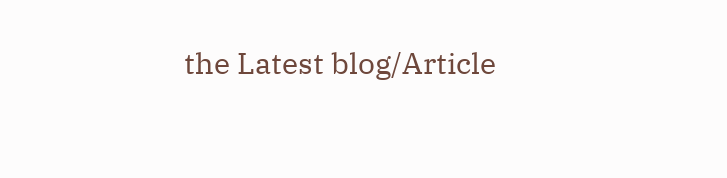the Latest blog/Article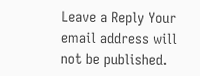Leave a Reply Your email address will not be published.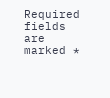Required fields are marked *